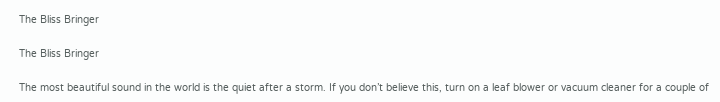The Bliss Bringer

The Bliss Bringer

The most beautiful sound in the world is the quiet after a storm. If you don’t believe this, turn on a leaf blower or vacuum cleaner for a couple of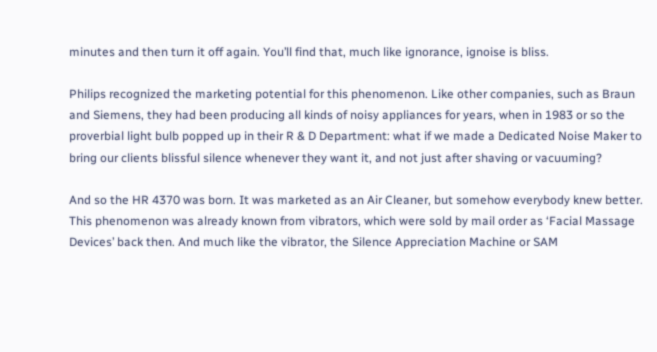minutes and then turn it off again. You’ll find that, much like ignorance, ignoise is bliss.

Philips recognized the marketing potential for this phenomenon. Like other companies, such as Braun and Siemens, they had been producing all kinds of noisy appliances for years, when in 1983 or so the proverbial light bulb popped up in their R & D Department: what if we made a Dedicated Noise Maker to bring our clients blissful silence whenever they want it, and not just after shaving or vacuuming?

And so the HR 4370 was born. It was marketed as an Air Cleaner, but somehow everybody knew better. This phenomenon was already known from vibrators, which were sold by mail order as ‘Facial Massage Devices’ back then. And much like the vibrator, the Silence Appreciation Machine or SAM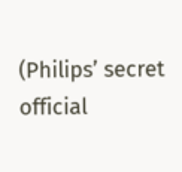(Philips’ secret official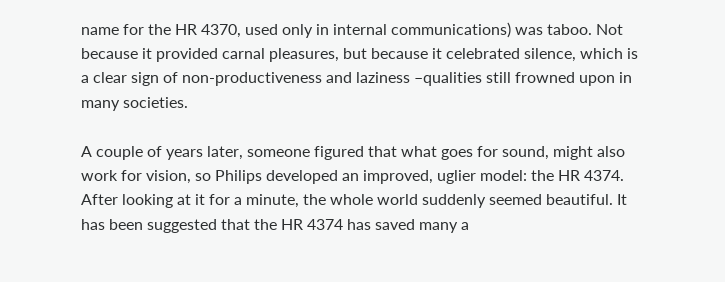name for the HR 4370, used only in internal communications) was taboo. Not because it provided carnal pleasures, but because it celebrated silence, which is a clear sign of non-productiveness and laziness –qualities still frowned upon in many societies.

A couple of years later, someone figured that what goes for sound, might also work for vision, so Philips developed an improved, uglier model: the HR 4374. After looking at it for a minute, the whole world suddenly seemed beautiful. It has been suggested that the HR 4374 has saved many a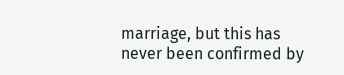marriage, but this has never been confirmed by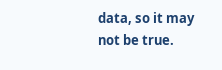data, so it may not be true.